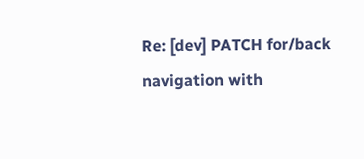Re: [dev] PATCH for/back navigation with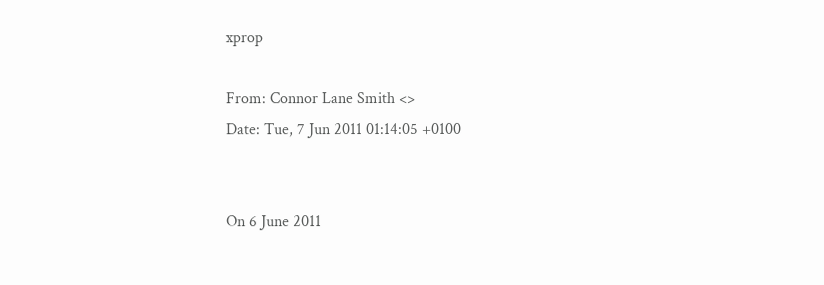xprop

From: Connor Lane Smith <>
Date: Tue, 7 Jun 2011 01:14:05 +0100


On 6 June 2011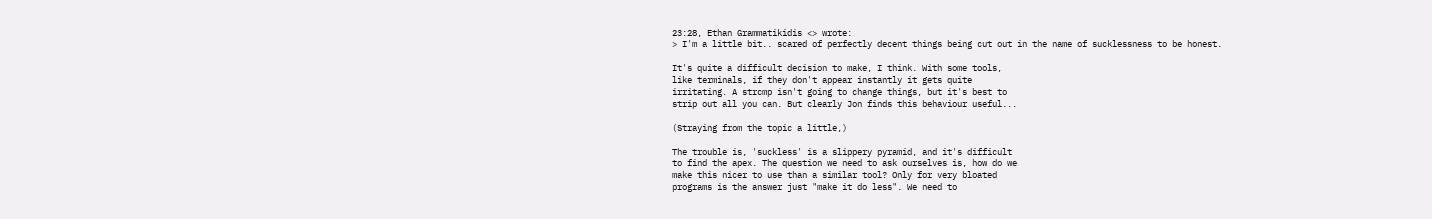23:28, Ethan Grammatikidis <> wrote:
> I'm a little bit.. scared of perfectly decent things being cut out in the name of sucklessness to be honest.

It's quite a difficult decision to make, I think. With some tools,
like terminals, if they don't appear instantly it gets quite
irritating. A strcmp isn't going to change things, but it's best to
strip out all you can. But clearly Jon finds this behaviour useful...

(Straying from the topic a little,)

The trouble is, 'suckless' is a slippery pyramid, and it's difficult
to find the apex. The question we need to ask ourselves is, how do we
make this nicer to use than a similar tool? Only for very bloated
programs is the answer just "make it do less". We need to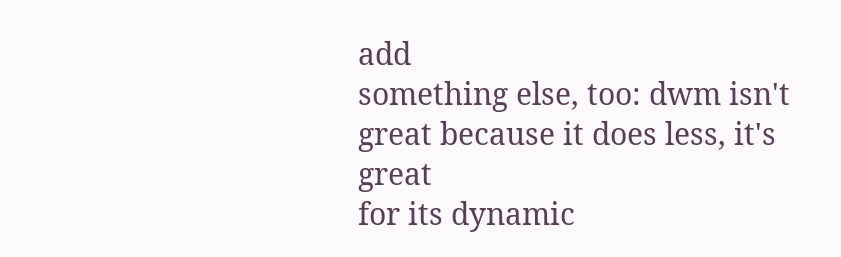add
something else, too: dwm isn't great because it does less, it's great
for its dynamic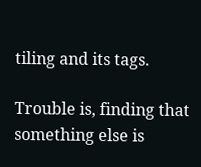tiling and its tags.

Trouble is, finding that something else is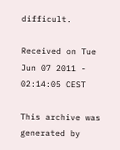difficult.

Received on Tue Jun 07 2011 - 02:14:05 CEST

This archive was generated by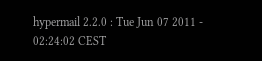hypermail 2.2.0 : Tue Jun 07 2011 - 02:24:02 CEST